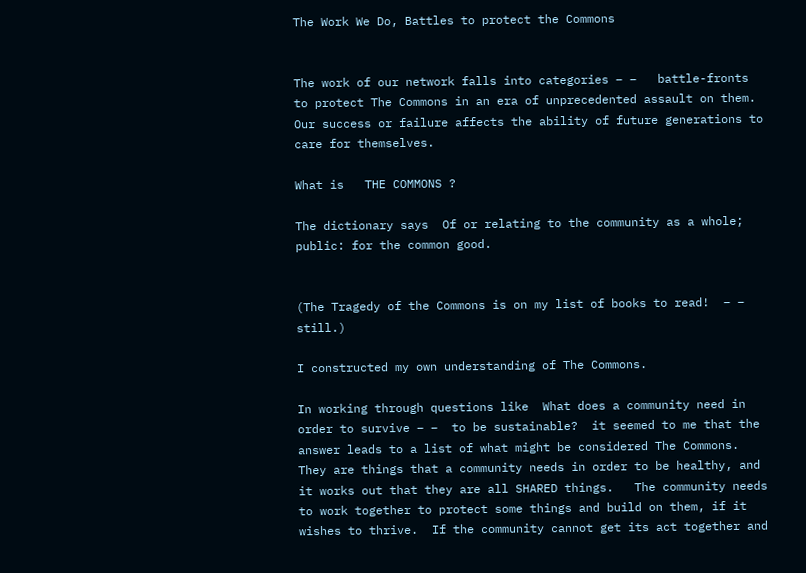The Work We Do, Battles to protect the Commons


The work of our network falls into categories – –   battle-fronts to protect The Commons in an era of unprecedented assault on them.   Our success or failure affects the ability of future generations to care for themselves.

What is   THE COMMONS ?

The dictionary says  Of or relating to the community as a whole; public: for the common good.


(The Tragedy of the Commons is on my list of books to read!  – – still.)

I constructed my own understanding of The Commons.

In working through questions like  What does a community need in order to survive – –  to be sustainable?  it seemed to me that the answer leads to a list of what might be considered The Commons.   They are things that a community needs in order to be healthy, and it works out that they are all SHARED things.   The community needs to work together to protect some things and build on them, if it wishes to thrive.  If the community cannot get its act together and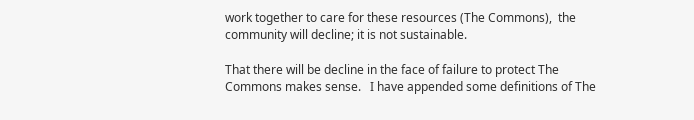work together to care for these resources (The Commons),  the community will decline; it is not sustainable.

That there will be decline in the face of failure to protect The Commons makes sense.   I have appended some definitions of The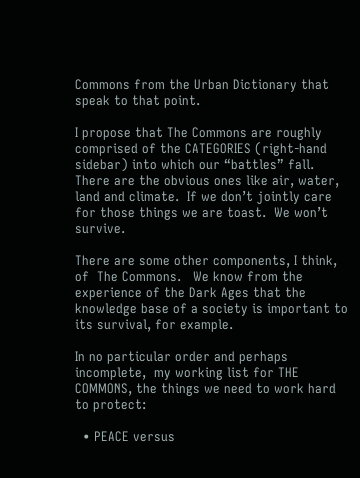Commons from the Urban Dictionary that speak to that point.

I propose that The Commons are roughly comprised of the CATEGORIES (right-hand sidebar) into which our “battles” fall.   There are the obvious ones like air, water, land and climate.  If we don’t jointly care for those things we are toast.  We won’t survive.

There are some other components, I think, of  The Commons.   We know from the experience of the Dark Ages that the knowledge base of a society is important to its survival, for example.

In no particular order and perhaps incomplete,  my working list for THE COMMONS, the things we need to work hard to protect:

  • PEACE versus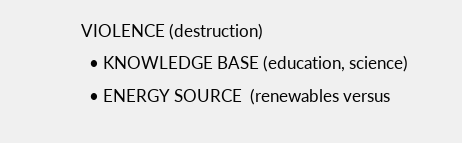VIOLENCE (destruction)
  • KNOWLEDGE BASE (education, science)
  • ENERGY SOURCE  (renewables versus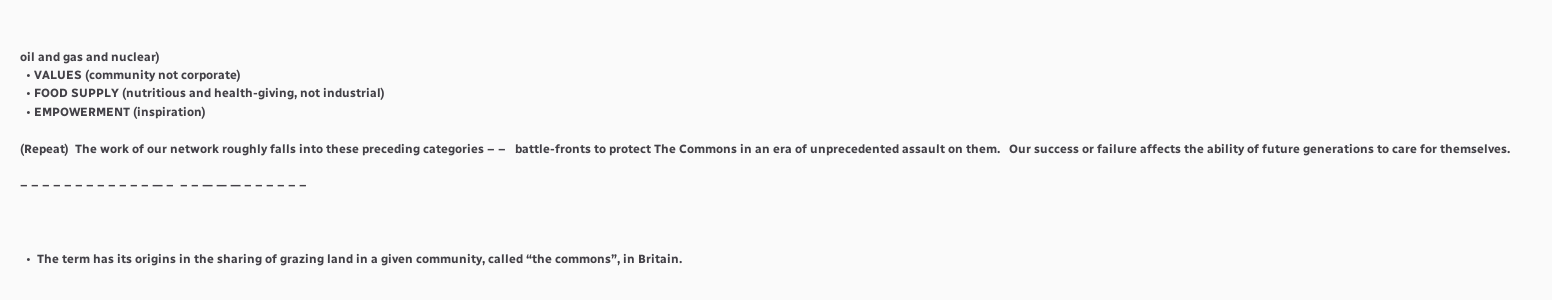oil and gas and nuclear)
  • VALUES (community not corporate)
  • FOOD SUPPLY (nutritious and health-giving, not industrial)
  • EMPOWERMENT (inspiration)

(Repeat)  The work of our network roughly falls into these preceding categories – –   battle-fronts to protect The Commons in an era of unprecedented assault on them.   Our success or failure affects the ability of future generations to care for themselves.

– – – – – – – – – – – – — –  – – — — — – – – – – –



  •  The term has its origins in the sharing of grazing land in a given community, called “the commons”, in Britain.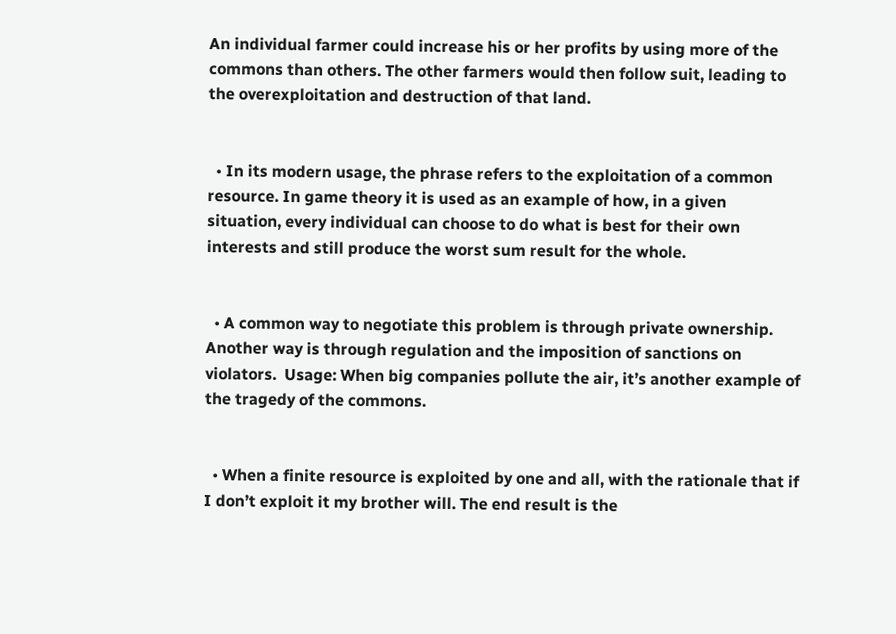An individual farmer could increase his or her profits by using more of the commons than others. The other farmers would then follow suit, leading to the overexploitation and destruction of that land.


  • In its modern usage, the phrase refers to the exploitation of a common resource. In game theory it is used as an example of how, in a given situation, every individual can choose to do what is best for their own interests and still produce the worst sum result for the whole.


  • A common way to negotiate this problem is through private ownership. Another way is through regulation and the imposition of sanctions on violators.  Usage: When big companies pollute the air, it’s another example of the tragedy of the commons.


  • When a finite resource is exploited by one and all, with the rationale that if I don’t exploit it my brother will. The end result is the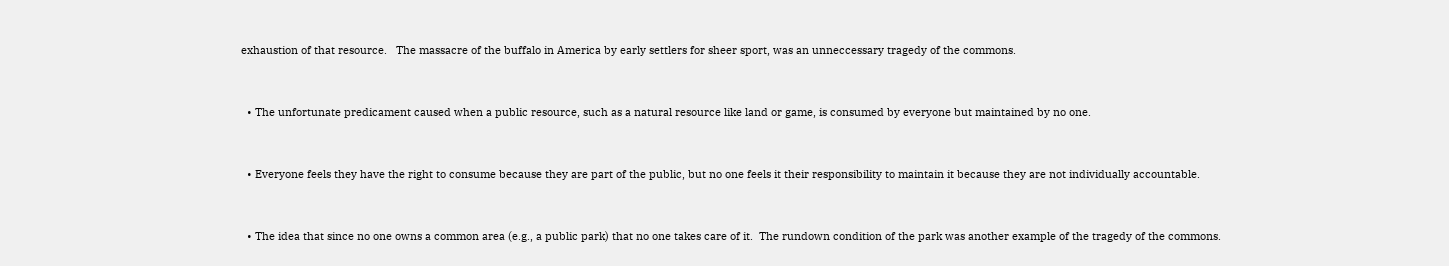exhaustion of that resource.   The massacre of the buffalo in America by early settlers for sheer sport, was an unneccessary tragedy of the commons.


  • The unfortunate predicament caused when a public resource, such as a natural resource like land or game, is consumed by everyone but maintained by no one.


  • Everyone feels they have the right to consume because they are part of the public, but no one feels it their responsibility to maintain it because they are not individually accountable.


  • The idea that since no one owns a common area (e.g., a public park) that no one takes care of it.  The rundown condition of the park was another example of the tragedy of the commons.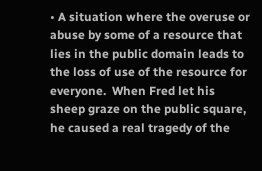• A situation where the overuse or abuse by some of a resource that lies in the public domain leads to the loss of use of the resource for everyone.  When Fred let his sheep graze on the public square, he caused a real tragedy of the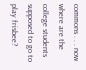commons . . . now where are the college students supposed to go to play frisbee?